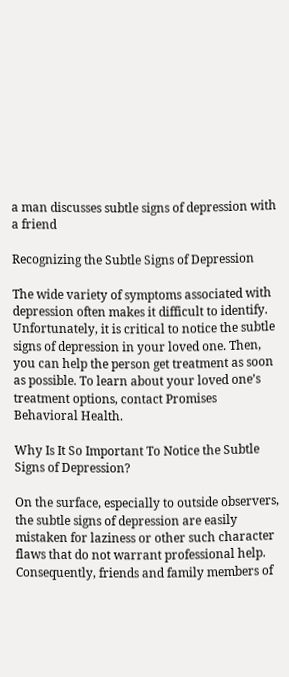a man discusses subtle signs of depression with a friend

Recognizing the Subtle Signs of Depression

The wide variety of symptoms associated with depression often makes it difficult to identify. Unfortunately, it is critical to notice the subtle signs of depression in your loved one. Then, you can help the person get treatment as soon as possible. To learn about your loved one’s treatment options, contact Promises Behavioral Health.

Why Is It So Important To Notice the Subtle Signs of Depression?

On the surface, especially to outside observers, the subtle signs of depression are easily mistaken for laziness or other such character flaws that do not warrant professional help. Consequently, friends and family members of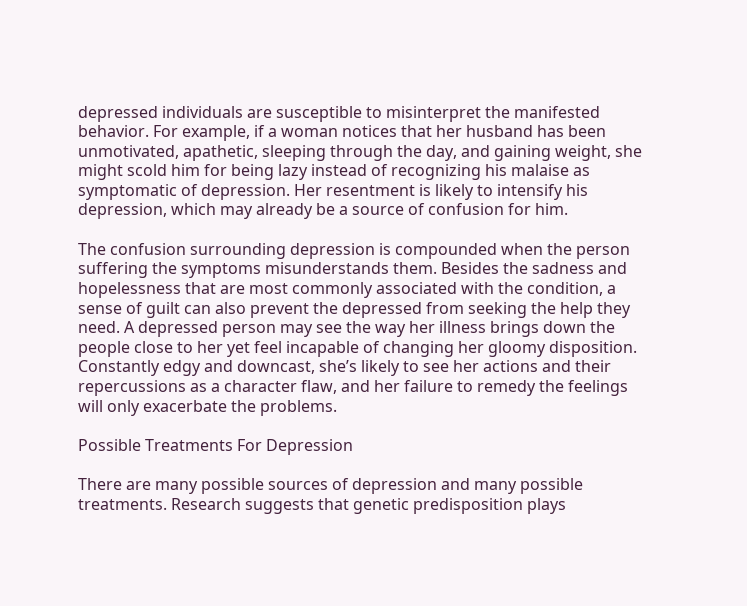depressed individuals are susceptible to misinterpret the manifested behavior. For example, if a woman notices that her husband has been unmotivated, apathetic, sleeping through the day, and gaining weight, she might scold him for being lazy instead of recognizing his malaise as symptomatic of depression. Her resentment is likely to intensify his depression, which may already be a source of confusion for him.

The confusion surrounding depression is compounded when the person suffering the symptoms misunderstands them. Besides the sadness and hopelessness that are most commonly associated with the condition, a sense of guilt can also prevent the depressed from seeking the help they need. A depressed person may see the way her illness brings down the people close to her yet feel incapable of changing her gloomy disposition. Constantly edgy and downcast, she’s likely to see her actions and their repercussions as a character flaw, and her failure to remedy the feelings will only exacerbate the problems.

Possible Treatments For Depression

There are many possible sources of depression and many possible treatments. Research suggests that genetic predisposition plays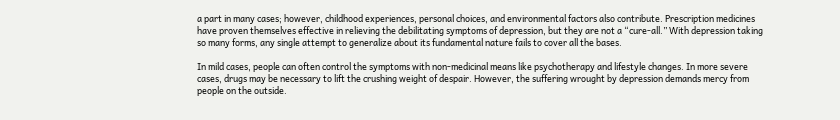a part in many cases; however, childhood experiences, personal choices, and environmental factors also contribute. Prescription medicines have proven themselves effective in relieving the debilitating symptoms of depression, but they are not a “cure-all.” With depression taking so many forms, any single attempt to generalize about its fundamental nature fails to cover all the bases.

In mild cases, people can often control the symptoms with non-medicinal means like psychotherapy and lifestyle changes. In more severe cases, drugs may be necessary to lift the crushing weight of despair. However, the suffering wrought by depression demands mercy from people on the outside.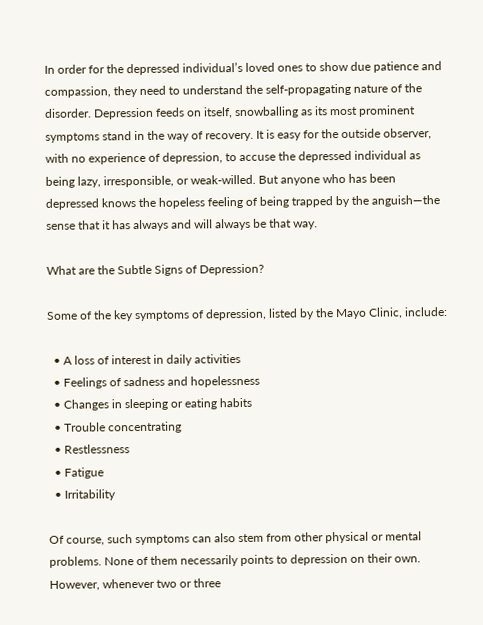In order for the depressed individual’s loved ones to show due patience and compassion, they need to understand the self-propagating nature of the disorder. Depression feeds on itself, snowballing as its most prominent symptoms stand in the way of recovery. It is easy for the outside observer, with no experience of depression, to accuse the depressed individual as being lazy, irresponsible, or weak-willed. But anyone who has been depressed knows the hopeless feeling of being trapped by the anguish—the sense that it has always and will always be that way.

What are the Subtle Signs of Depression?

Some of the key symptoms of depression, listed by the Mayo Clinic, include:

  • A loss of interest in daily activities
  • Feelings of sadness and hopelessness
  • Changes in sleeping or eating habits
  • Trouble concentrating
  • Restlessness
  • Fatigue
  • Irritability

Of course, such symptoms can also stem from other physical or mental problems. None of them necessarily points to depression on their own. However, whenever two or three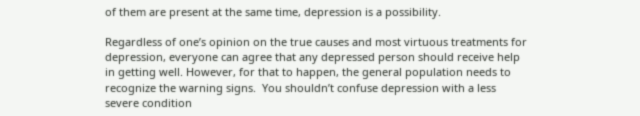of them are present at the same time, depression is a possibility.

Regardless of one’s opinion on the true causes and most virtuous treatments for depression, everyone can agree that any depressed person should receive help in getting well. However, for that to happen, the general population needs to recognize the warning signs.  You shouldn’t confuse depression with a less severe condition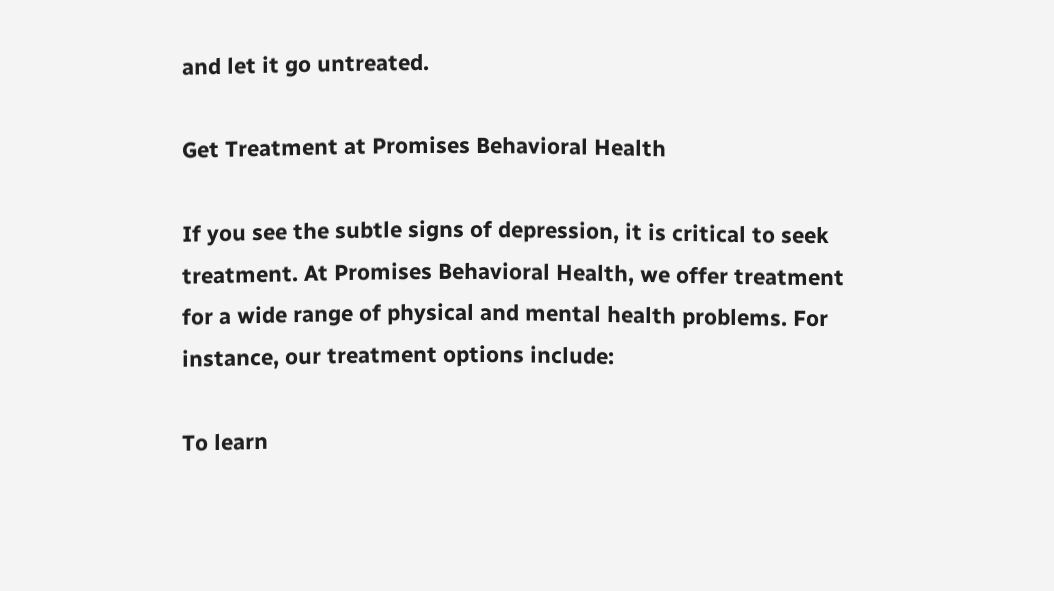and let it go untreated.

Get Treatment at Promises Behavioral Health

If you see the subtle signs of depression, it is critical to seek treatment. At Promises Behavioral Health, we offer treatment for a wide range of physical and mental health problems. For instance, our treatment options include:

To learn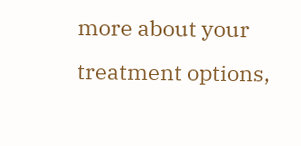more about your treatment options,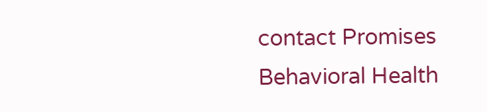contact Promises Behavioral Health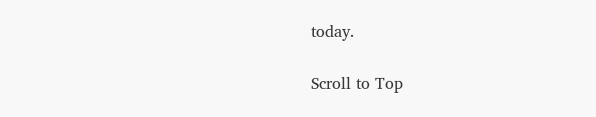today.

Scroll to Top